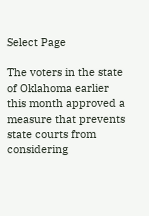Select Page

The voters in the state of Oklahoma earlier this month approved a measure that prevents state courts from considering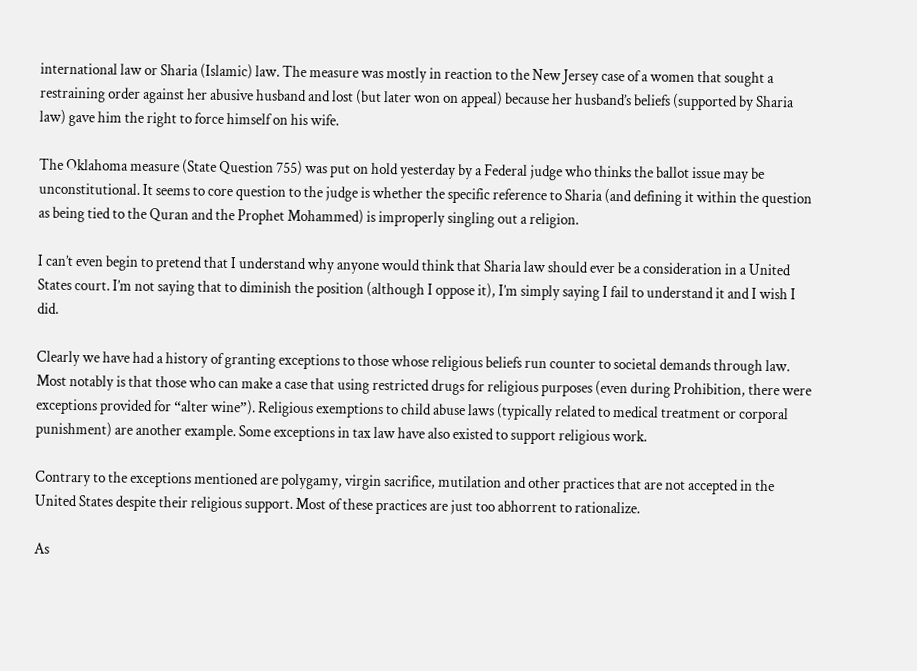international law or Sharia (Islamic) law. The measure was mostly in reaction to the New Jersey case of a women that sought a restraining order against her abusive husband and lost (but later won on appeal) because her husband’s beliefs (supported by Sharia law) gave him the right to force himself on his wife.

The Oklahoma measure (State Question 755) was put on hold yesterday by a Federal judge who thinks the ballot issue may be unconstitutional. It seems to core question to the judge is whether the specific reference to Sharia (and defining it within the question as being tied to the Quran and the Prophet Mohammed) is improperly singling out a religion.

I can’t even begin to pretend that I understand why anyone would think that Sharia law should ever be a consideration in a United States court. I’m not saying that to diminish the position (although I oppose it), I’m simply saying I fail to understand it and I wish I did.

Clearly we have had a history of granting exceptions to those whose religious beliefs run counter to societal demands through law. Most notably is that those who can make a case that using restricted drugs for religious purposes (even during Prohibition, there were exceptions provided for “alter wine”). Religious exemptions to child abuse laws (typically related to medical treatment or corporal punishment) are another example. Some exceptions in tax law have also existed to support religious work.

Contrary to the exceptions mentioned are polygamy, virgin sacrifice, mutilation and other practices that are not accepted in the United States despite their religious support. Most of these practices are just too abhorrent to rationalize.

As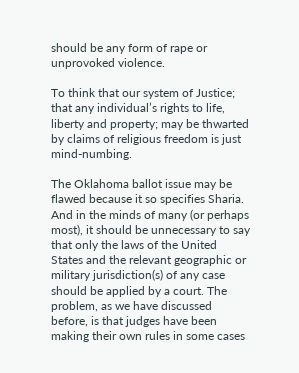should be any form of rape or unprovoked violence.

To think that our system of Justice; that any individual’s rights to life, liberty and property; may be thwarted by claims of religious freedom is just mind-numbing.

The Oklahoma ballot issue may be flawed because it so specifies Sharia. And in the minds of many (or perhaps most), it should be unnecessary to say that only the laws of the United States and the relevant geographic or military jurisdiction(s) of any case should be applied by a court. The problem, as we have discussed before, is that judges have been making their own rules in some cases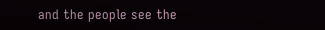and the people see the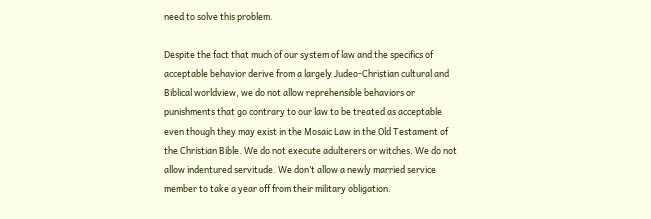need to solve this problem.

Despite the fact that much of our system of law and the specifics of acceptable behavior derive from a largely Judeo-Christian cultural and Biblical worldview, we do not allow reprehensible behaviors or punishments that go contrary to our law to be treated as acceptable even though they may exist in the Mosaic Law in the Old Testament of the Christian Bible. We do not execute adulterers or witches. We do not allow indentured servitude. We don’t allow a newly married service member to take a year off from their military obligation.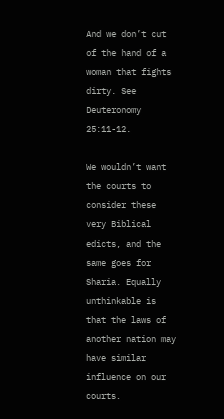And we don’t cut of the hand of a woman that fights dirty. See Deuteronomy 25:11-12.

We wouldn’t want the courts to consider these very Biblical edicts, and the same goes for Sharia. Equally unthinkable is that the laws of another nation may have similar influence on our courts.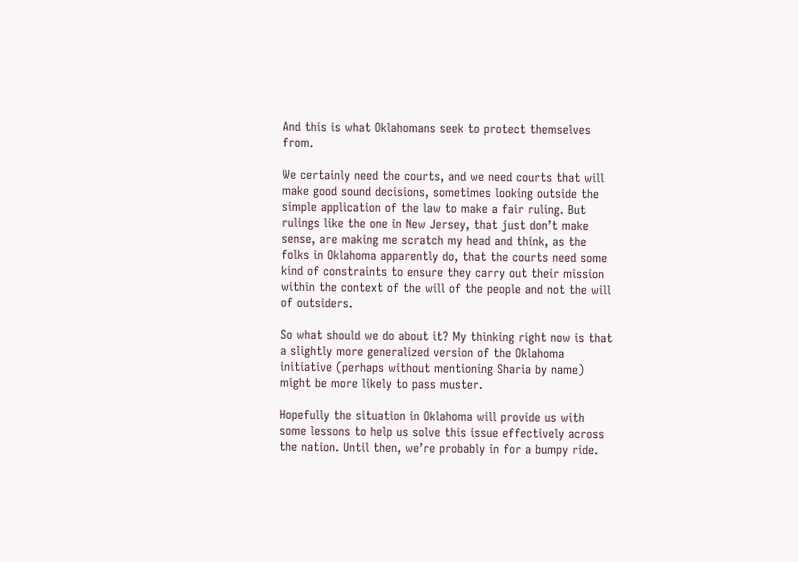And this is what Oklahomans seek to protect themselves from.

We certainly need the courts, and we need courts that will make good sound decisions, sometimes looking outside the simple application of the law to make a fair ruling. But rulings like the one in New Jersey, that just don’t make sense, are making me scratch my head and think, as the folks in Oklahoma apparently do, that the courts need some kind of constraints to ensure they carry out their mission within the context of the will of the people and not the will of outsiders.

So what should we do about it? My thinking right now is that a slightly more generalized version of the Oklahoma initiative (perhaps without mentioning Sharia by name) might be more likely to pass muster.

Hopefully the situation in Oklahoma will provide us with some lessons to help us solve this issue effectively across the nation. Until then, we’re probably in for a bumpy ride.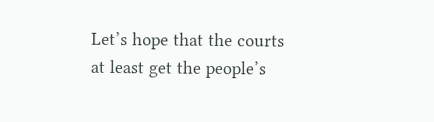Let’s hope that the courts at least get the people’s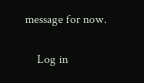message for now.

    Log in